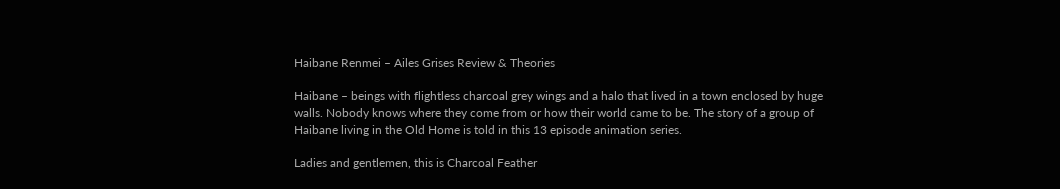Haibane Renmei – Ailes Grises Review & Theories

Haibane – beings with flightless charcoal grey wings and a halo that lived in a town enclosed by huge walls. Nobody knows where they come from or how their world came to be. The story of a group of Haibane living in the Old Home is told in this 13 episode animation series.

Ladies and gentlemen, this is Charcoal Feather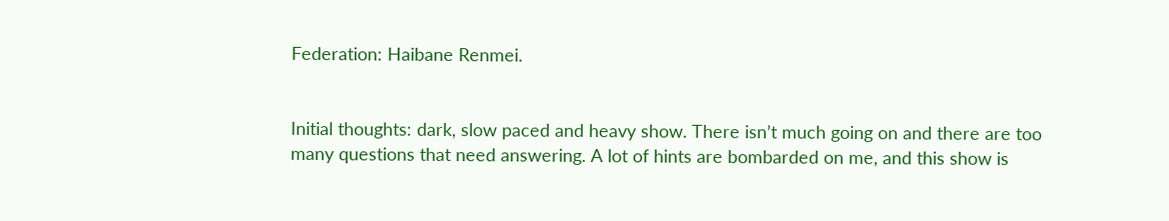Federation: Haibane Renmei.


Initial thoughts: dark, slow paced and heavy show. There isn’t much going on and there are too many questions that need answering. A lot of hints are bombarded on me, and this show is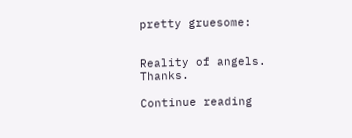pretty gruesome:


Reality of angels. Thanks.

Continue reading